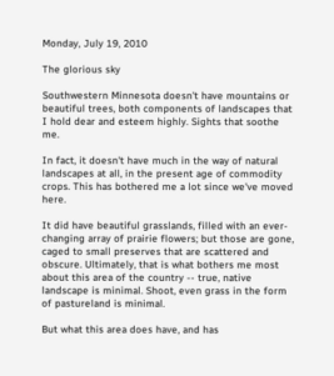Monday, July 19, 2010

The glorious sky

Southwestern Minnesota doesn't have mountains or beautiful trees, both components of landscapes that I hold dear and esteem highly. Sights that soothe me.

In fact, it doesn't have much in the way of natural landscapes at all, in the present age of commodity crops. This has bothered me a lot since we've moved here.

It did have beautiful grasslands, filled with an ever-changing array of prairie flowers; but those are gone, caged to small preserves that are scattered and obscure. Ultimately, that is what bothers me most about this area of the country -- true, native landscape is minimal. Shoot, even grass in the form of pastureland is minimal.

But what this area does have, and has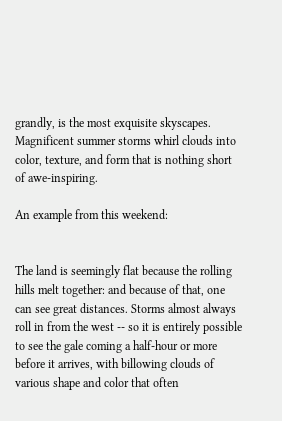grandly, is the most exquisite skyscapes. Magnificent summer storms whirl clouds into color, texture, and form that is nothing short of awe-inspiring.

An example from this weekend:


The land is seemingly flat because the rolling hills melt together: and because of that, one can see great distances. Storms almost always roll in from the west -- so it is entirely possible to see the gale coming a half-hour or more before it arrives, with billowing clouds of various shape and color that often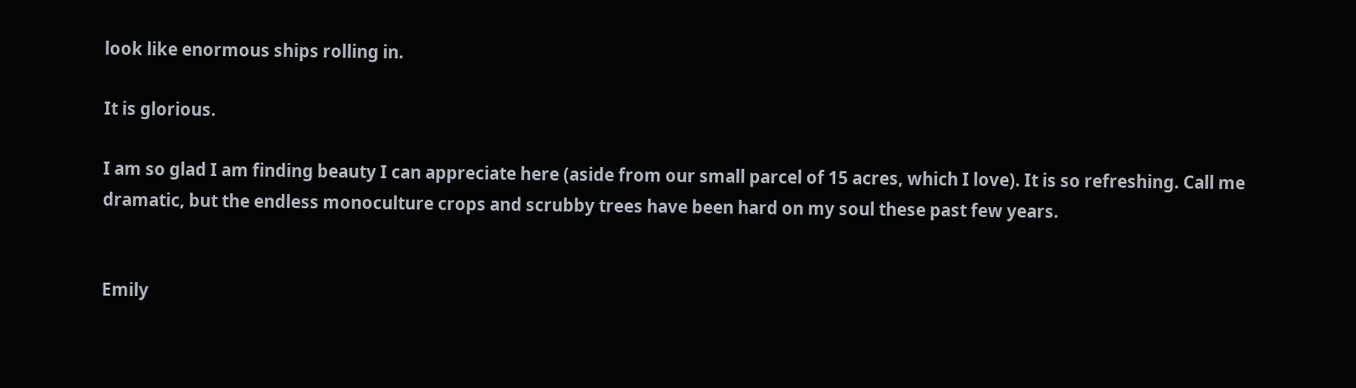look like enormous ships rolling in.

It is glorious.

I am so glad I am finding beauty I can appreciate here (aside from our small parcel of 15 acres, which I love). It is so refreshing. Call me dramatic, but the endless monoculture crops and scrubby trees have been hard on my soul these past few years.


Emily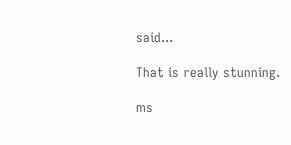said...

That is really stunning.

ms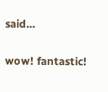said...

wow! fantastic!